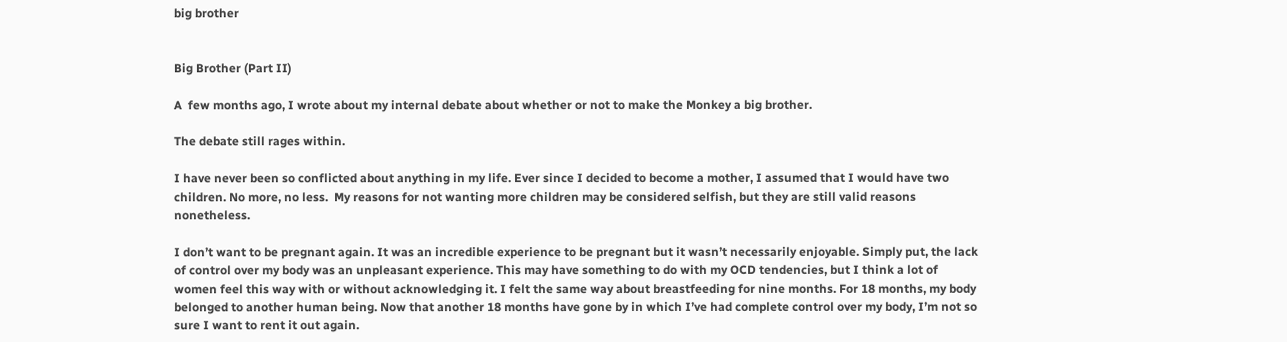big brother


Big Brother (Part II)

A  few months ago, I wrote about my internal debate about whether or not to make the Monkey a big brother.

The debate still rages within.

I have never been so conflicted about anything in my life. Ever since I decided to become a mother, I assumed that I would have two children. No more, no less.  My reasons for not wanting more children may be considered selfish, but they are still valid reasons nonetheless.

I don’t want to be pregnant again. It was an incredible experience to be pregnant but it wasn’t necessarily enjoyable. Simply put, the lack of control over my body was an unpleasant experience. This may have something to do with my OCD tendencies, but I think a lot of women feel this way with or without acknowledging it. I felt the same way about breastfeeding for nine months. For 18 months, my body belonged to another human being. Now that another 18 months have gone by in which I’ve had complete control over my body, I’m not so sure I want to rent it out again.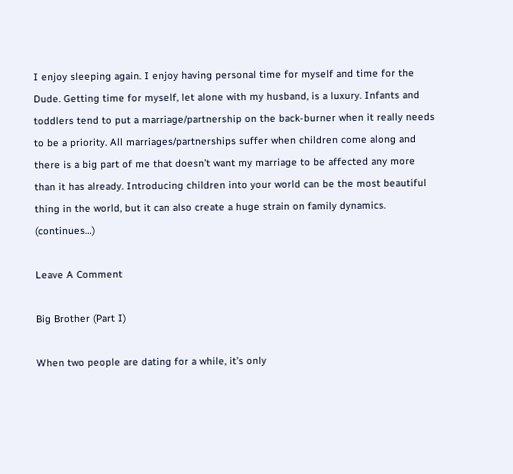I enjoy sleeping again. I enjoy having personal time for myself and time for the Dude. Getting time for myself, let alone with my husband, is a luxury. Infants and toddlers tend to put a marriage/partnership on the back-burner when it really needs to be a priority. All marriages/partnerships suffer when children come along and there is a big part of me that doesn’t want my marriage to be affected any more than it has already. Introducing children into your world can be the most beautiful thing in the world, but it can also create a huge strain on family dynamics. (continues…)

Leave A Comment

Big Brother (Part I)

When two people are dating for a while, it’s only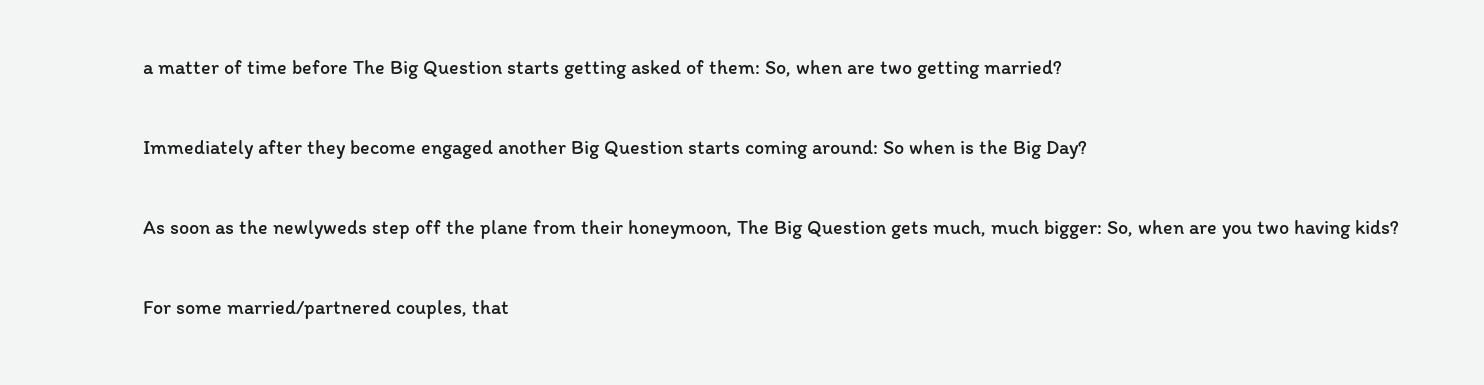a matter of time before The Big Question starts getting asked of them: So, when are two getting married?

Immediately after they become engaged another Big Question starts coming around: So when is the Big Day?

As soon as the newlyweds step off the plane from their honeymoon, The Big Question gets much, much bigger: So, when are you two having kids?

For some married/partnered couples, that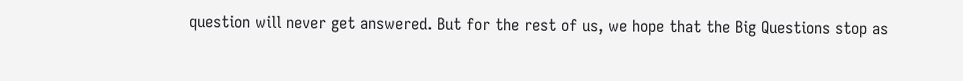question will never get answered. But for the rest of us, we hope that the Big Questions stop as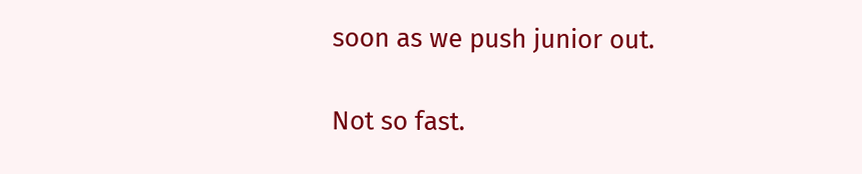soon as we push junior out.

Not so fast.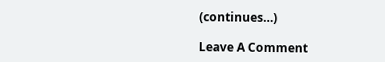(continues…)

Leave A Comment